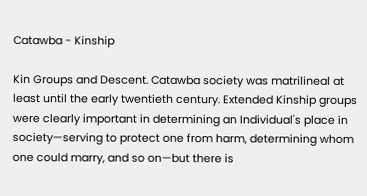Catawba - Kinship

Kin Groups and Descent. Catawba society was matrilineal at least until the early twentieth century. Extended Kinship groups were clearly important in determining an Individual's place in society—serving to protect one from harm, determining whom one could marry, and so on—but there is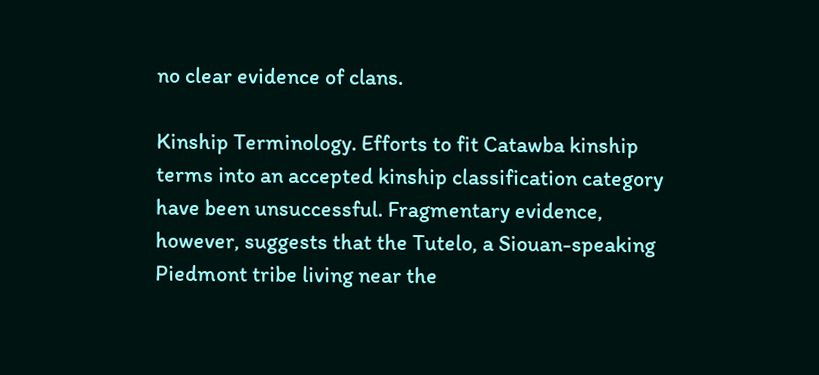no clear evidence of clans.

Kinship Terminology. Efforts to fit Catawba kinship terms into an accepted kinship classification category have been unsuccessful. Fragmentary evidence, however, suggests that the Tutelo, a Siouan-speaking Piedmont tribe living near the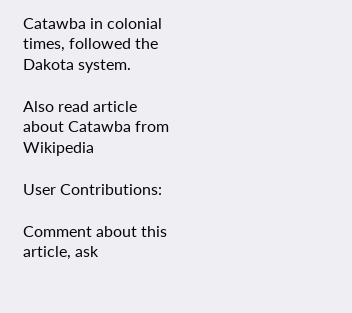Catawba in colonial times, followed the Dakota system.

Also read article about Catawba from Wikipedia

User Contributions:

Comment about this article, ask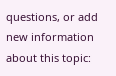questions, or add new information about this topic: